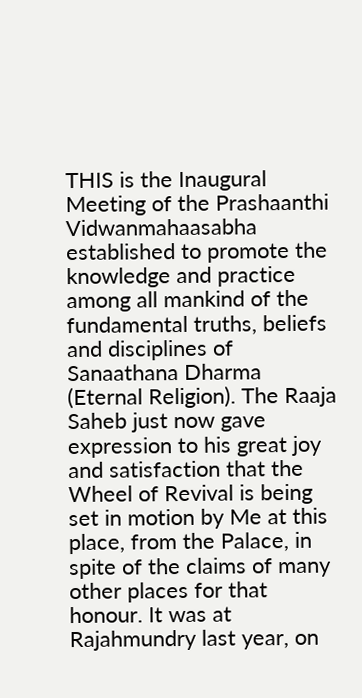THIS is the Inaugural Meeting of the Prashaanthi Vidwanmahaasabha established to promote the knowledge and practice among all mankind of the fundamental truths, beliefs and disciplines of Sanaathana Dharma (Eternal Religion). The Raaja Saheb just now gave expression to his great joy and satisfaction that the Wheel of Revival is being set in motion by Me at this place, from the Palace, in spite of the claims of many other places for that honour. It was at Rajahmundry last year, on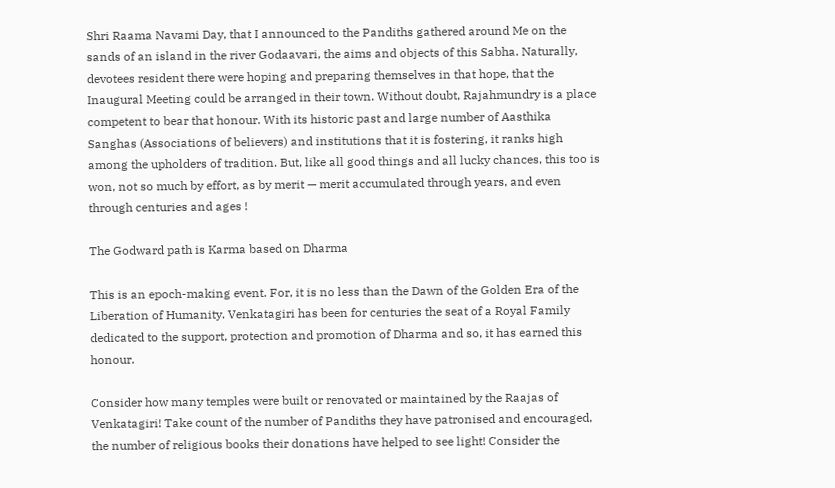Shri Raama Navami Day, that I announced to the Pandiths gathered around Me on the sands of an island in the river Godaavari, the aims and objects of this Sabha. Naturally, devotees resident there were hoping and preparing themselves in that hope, that the Inaugural Meeting could be arranged in their town. Without doubt, Rajahmundry is a place competent to bear that honour. With its historic past and large number of Aasthika Sanghas (Associations of believers) and institutions that it is fostering, it ranks high among the upholders of tradition. But, like all good things and all lucky chances, this too is won, not so much by effort, as by merit — merit accumulated through years, and even through centuries and ages !

The Godward path is Karma based on Dharma

This is an epoch-making event. For, it is no less than the Dawn of the Golden Era of the Liberation of Humanity. Venkatagiri has been for centuries the seat of a Royal Family dedicated to the support, protection and promotion of Dharma and so, it has earned this honour.

Consider how many temples were built or renovated or maintained by the Raajas of Venkatagiri! Take count of the number of Pandiths they have patronised and encouraged, the number of religious books their donations have helped to see light! Consider the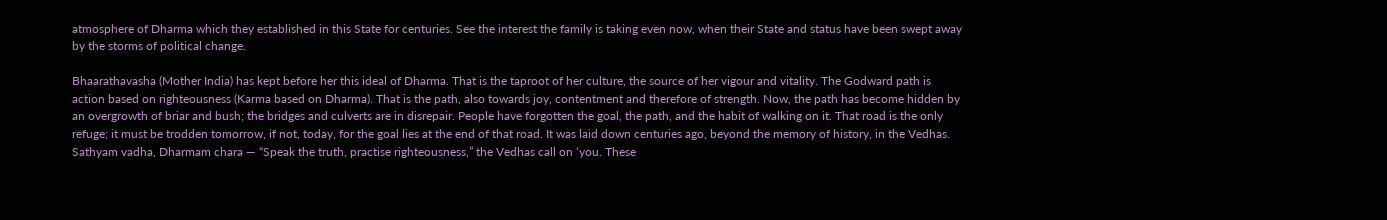atmosphere of Dharma which they established in this State for centuries. See the interest the family is taking even now, when their State and status have been swept away by the storms of political change.

Bhaarathavasha (Mother India) has kept before her this ideal of Dharma. That is the taproot of her culture, the source of her vigour and vitality. The Godward path is action based on righteousness (Karma based on Dharma). That is the path, also towards joy, contentment and therefore of strength. Now, the path has become hidden by an overgrowth of briar and bush; the bridges and culverts are in disrepair. People have forgotten the goal, the path, and the habit of walking on it. That road is the only refuge; it must be trodden tomorrow, if not, today, for the goal lies at the end of that road. It was laid down centuries ago, beyond the memory of history, in the Vedhas. Sathyam vadha, Dharmam chara — “Speak the truth, practise righteousness,” the Vedhas call on ‘you. These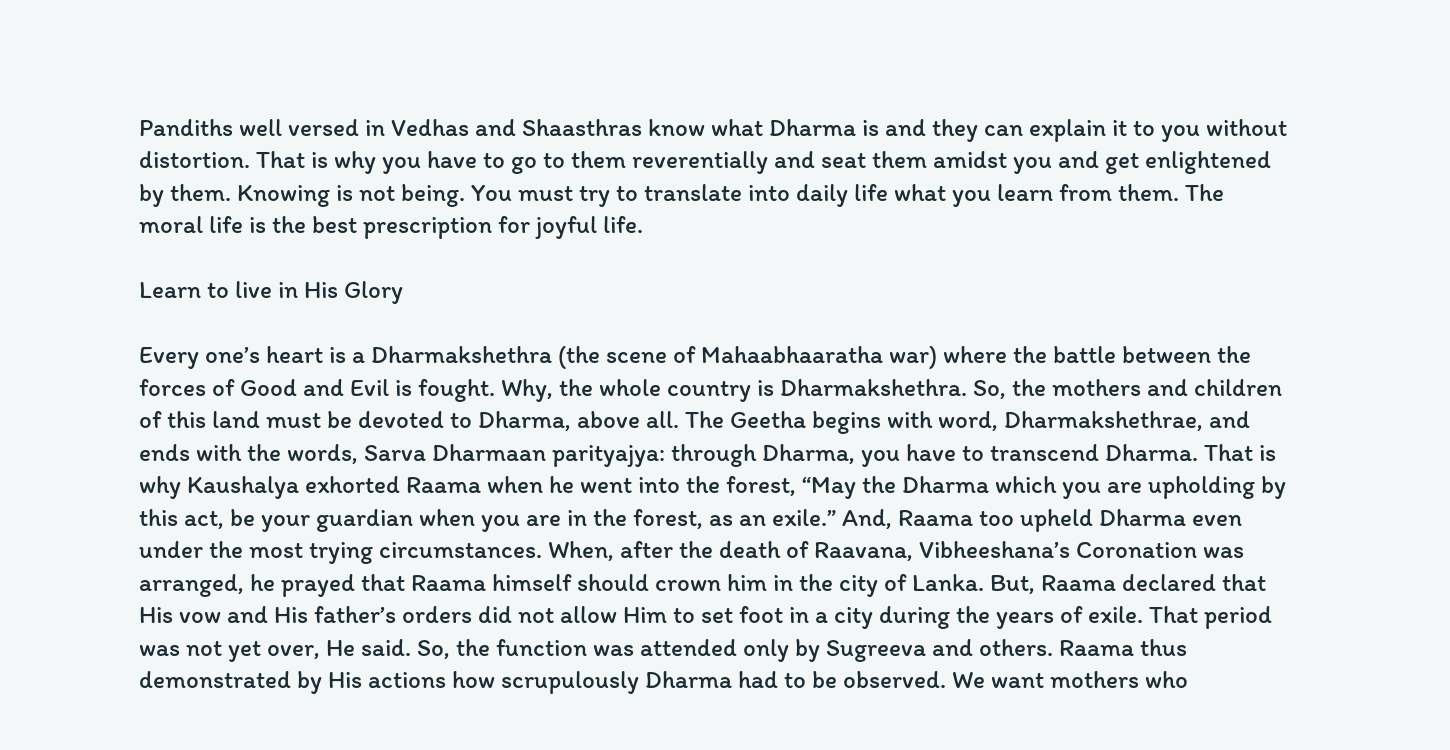Pandiths well versed in Vedhas and Shaasthras know what Dharma is and they can explain it to you without distortion. That is why you have to go to them reverentially and seat them amidst you and get enlightened by them. Knowing is not being. You must try to translate into daily life what you learn from them. The moral life is the best prescription for joyful life.

Learn to live in His Glory

Every one’s heart is a Dharmakshethra (the scene of Mahaabhaaratha war) where the battle between the forces of Good and Evil is fought. Why, the whole country is Dharmakshethra. So, the mothers and children of this land must be devoted to Dharma, above all. The Geetha begins with word, Dharmakshethrae, and ends with the words, Sarva Dharmaan parityajya: through Dharma, you have to transcend Dharma. That is why Kaushalya exhorted Raama when he went into the forest, “May the Dharma which you are upholding by this act, be your guardian when you are in the forest, as an exile.” And, Raama too upheld Dharma even under the most trying circumstances. When, after the death of Raavana, Vibheeshana’s Coronation was arranged, he prayed that Raama himself should crown him in the city of Lanka. But, Raama declared that His vow and His father’s orders did not allow Him to set foot in a city during the years of exile. That period was not yet over, He said. So, the function was attended only by Sugreeva and others. Raama thus demonstrated by His actions how scrupulously Dharma had to be observed. We want mothers who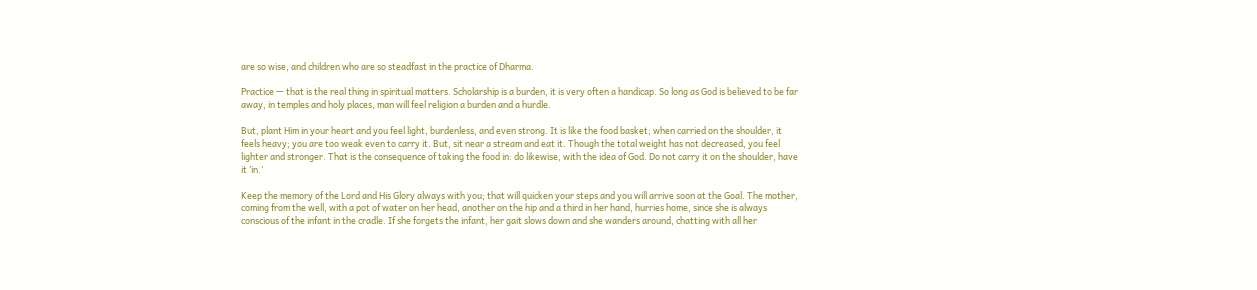are so wise, and children who are so steadfast in the practice of Dharma.

Practice — that is the real thing in spiritual matters. Scholarship is a burden, it is very often a handicap. So long as God is believed to be far away, in temples and holy places, man will feel religion a burden and a hurdle.

But, plant Him in your heart and you feel light, burdenless, and even strong. It is like the food basket; when carried on the shoulder, it feels heavy; you are too weak even to carry it. But, sit near a stream and eat it. Though the total weight has not decreased, you feel lighter and stronger. That is the consequence of taking the food in: do likewise, with the idea of God. Do not carry it on the shoulder, have it ‘in.’

Keep the memory of the Lord and His Glory always with you; that will quicken your steps and you will arrive soon at the Goal. The mother, coming from the well, with a pot of water on her head, another on the hip and a third in her hand, hurries home, since she is always conscious of the infant in the cradle. If she forgets the infant, her gait slows down and she wanders around, chatting with all her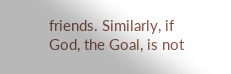friends. Similarly, if God, the Goal, is not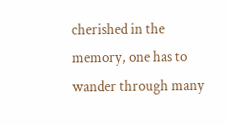cherished in the memory, one has to wander through many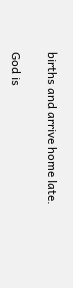births and arrive home late.

God is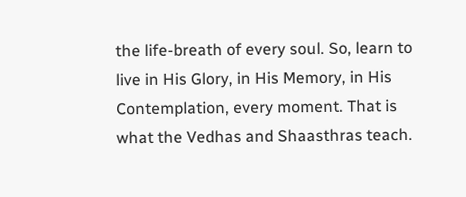the life-breath of every soul. So, learn to live in His Glory, in His Memory, in His Contemplation, every moment. That is what the Vedhas and Shaasthras teach.